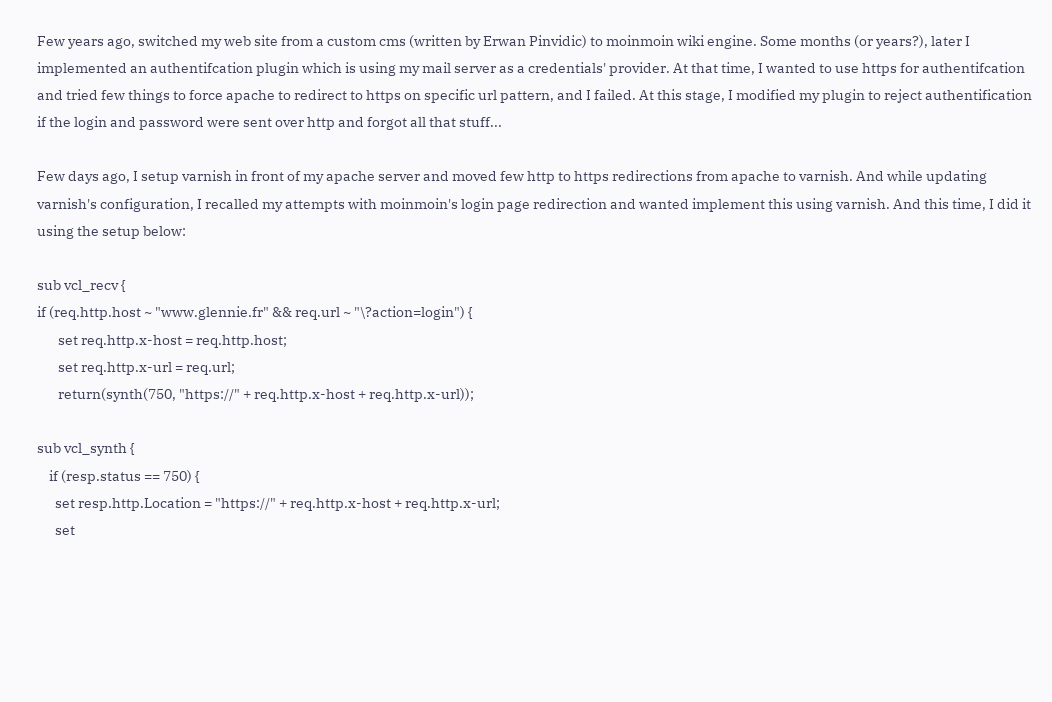Few years ago, switched my web site from a custom cms (written by Erwan Pinvidic) to moinmoin wiki engine. Some months (or years?), later I implemented an authentifcation plugin which is using my mail server as a credentials' provider. At that time, I wanted to use https for authentifcation and tried few things to force apache to redirect to https on specific url pattern, and I failed. At this stage, I modified my plugin to reject authentification if the login and password were sent over http and forgot all that stuff...

Few days ago, I setup varnish in front of my apache server and moved few http to https redirections from apache to varnish. And while updating varnish's configuration, I recalled my attempts with moinmoin's login page redirection and wanted implement this using varnish. And this time, I did it using the setup below:

sub vcl_recv {
if (req.http.host ~ "www.glennie.fr" && req.url ~ "\?action=login") {
       set req.http.x-host = req.http.host;
       set req.http.x-url = req.url;
       return(synth(750, "https://" + req.http.x-host + req.http.x-url));

sub vcl_synth {
    if (resp.status == 750) {
      set resp.http.Location = "https://" + req.http.x-host + req.http.x-url;
      set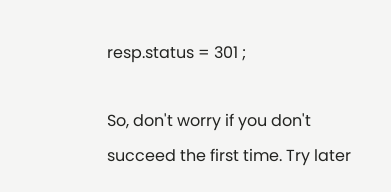resp.status = 301 ;

So, don't worry if you don't succeed the first time. Try later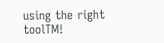using the right toolTM!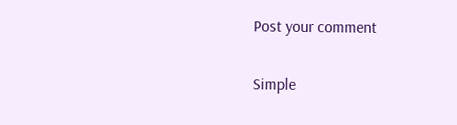Post your comment

Simple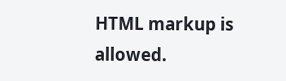HTML markup is allowed.